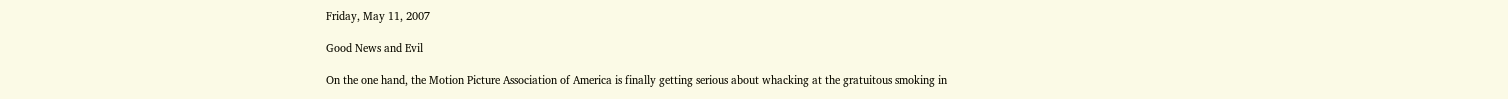Friday, May 11, 2007

Good News and Evil

On the one hand, the Motion Picture Association of America is finally getting serious about whacking at the gratuitous smoking in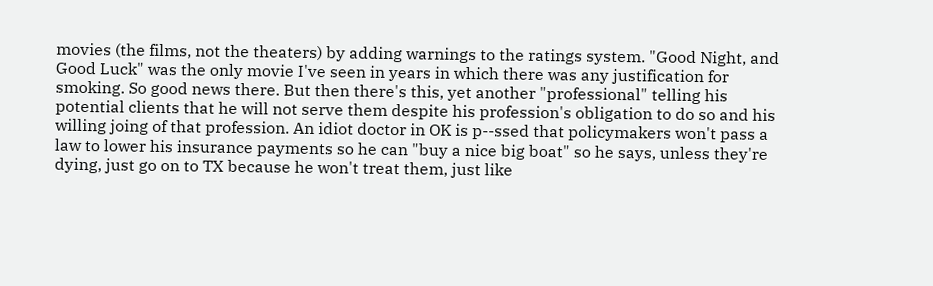movies (the films, not the theaters) by adding warnings to the ratings system. "Good Night, and Good Luck" was the only movie I've seen in years in which there was any justification for smoking. So good news there. But then there's this, yet another "professional" telling his potential clients that he will not serve them despite his profession's obligation to do so and his willing joing of that profession. An idiot doctor in OK is p--ssed that policymakers won't pass a law to lower his insurance payments so he can "buy a nice big boat" so he says, unless they're dying, just go on to TX because he won't treat them, just like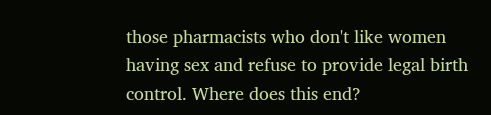those pharmacists who don't like women having sex and refuse to provide legal birth control. Where does this end?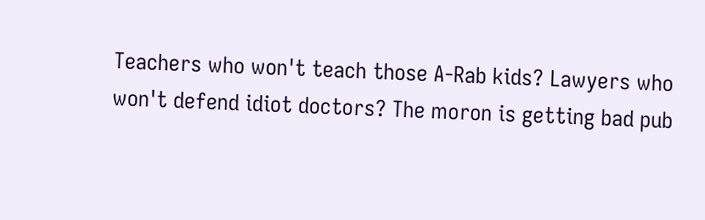Teachers who won't teach those A-Rab kids? Lawyers who won't defend idiot doctors? The moron is getting bad pub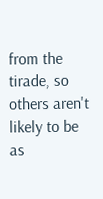from the tirade, so others aren't likely to be as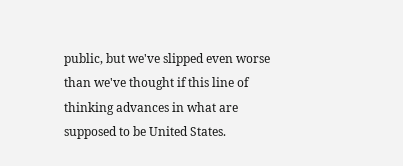public, but we've slipped even worse than we've thought if this line of thinking advances in what are supposed to be United States.